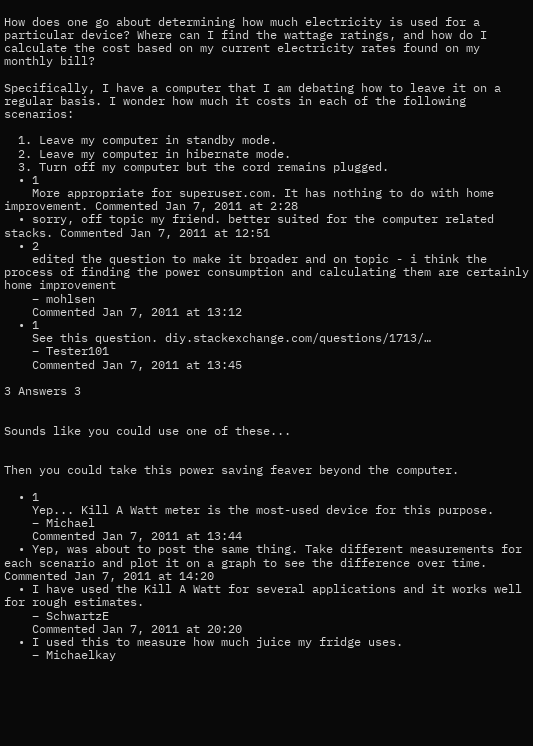How does one go about determining how much electricity is used for a particular device? Where can I find the wattage ratings, and how do I calculate the cost based on my current electricity rates found on my monthly bill?

Specifically, I have a computer that I am debating how to leave it on a regular basis. I wonder how much it costs in each of the following scenarios:

  1. Leave my computer in standby mode.
  2. Leave my computer in hibernate mode.
  3. Turn off my computer but the cord remains plugged.
  • 1
    More appropriate for superuser.com. It has nothing to do with home improvement. Commented Jan 7, 2011 at 2:28
  • sorry, off topic my friend. better suited for the computer related stacks. Commented Jan 7, 2011 at 12:51
  • 2
    edited the question to make it broader and on topic - i think the process of finding the power consumption and calculating them are certainly home improvement
    – mohlsen
    Commented Jan 7, 2011 at 13:12
  • 1
    See this question. diy.stackexchange.com/questions/1713/…
    – Tester101
    Commented Jan 7, 2011 at 13:45

3 Answers 3


Sounds like you could use one of these...


Then you could take this power saving feaver beyond the computer.

  • 1
    Yep... Kill A Watt meter is the most-used device for this purpose.
    – Michael
    Commented Jan 7, 2011 at 13:44
  • Yep, was about to post the same thing. Take different measurements for each scenario and plot it on a graph to see the difference over time. Commented Jan 7, 2011 at 14:20
  • I have used the Kill A Watt for several applications and it works well for rough estimates.
    – SchwartzE
    Commented Jan 7, 2011 at 20:20
  • I used this to measure how much juice my fridge uses.
    – Michaelkay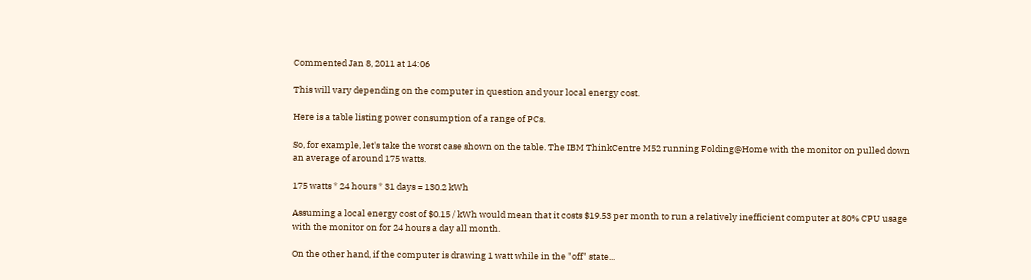Commented Jan 8, 2011 at 14:06

This will vary depending on the computer in question and your local energy cost.

Here is a table listing power consumption of a range of PCs.

So, for example, let's take the worst case shown on the table. The IBM ThinkCentre M52 running Folding@Home with the monitor on pulled down an average of around 175 watts.

175 watts * 24 hours * 31 days = 130.2 kWh

Assuming a local energy cost of $0.15 / kWh would mean that it costs $19.53 per month to run a relatively inefficient computer at 80% CPU usage with the monitor on for 24 hours a day all month.

On the other hand, if the computer is drawing 1 watt while in the "off" state...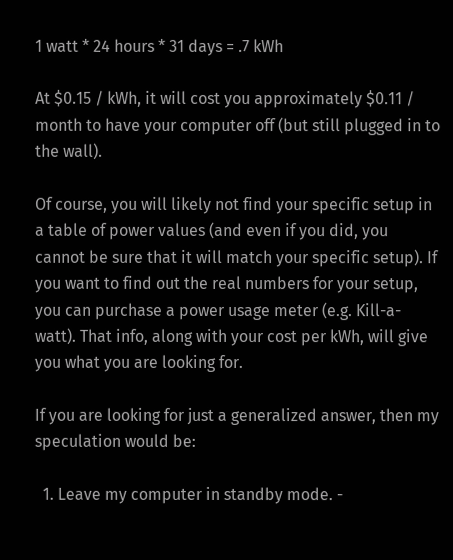1 watt * 24 hours * 31 days = .7 kWh

At $0.15 / kWh, it will cost you approximately $0.11 / month to have your computer off (but still plugged in to the wall).

Of course, you will likely not find your specific setup in a table of power values (and even if you did, you cannot be sure that it will match your specific setup). If you want to find out the real numbers for your setup, you can purchase a power usage meter (e.g. Kill-a-watt). That info, along with your cost per kWh, will give you what you are looking for.

If you are looking for just a generalized answer, then my speculation would be:

  1. Leave my computer in standby mode. -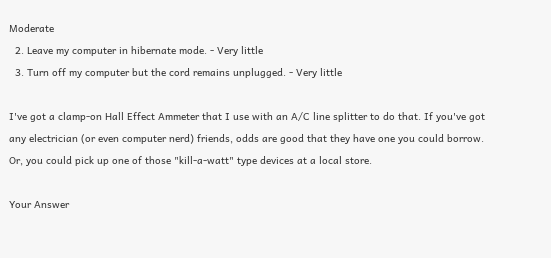Moderate
  2. Leave my computer in hibernate mode. - Very little
  3. Turn off my computer but the cord remains unplugged. - Very little

I've got a clamp-on Hall Effect Ammeter that I use with an A/C line splitter to do that. If you've got any electrician (or even computer nerd) friends, odds are good that they have one you could borrow. Or, you could pick up one of those "kill-a-watt" type devices at a local store.

Your Answer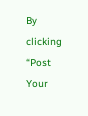By clicking “Post Your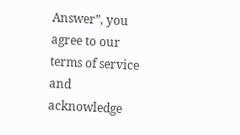Answer”, you agree to our terms of service and acknowledge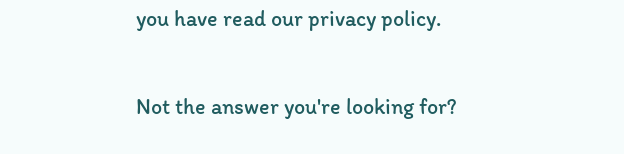you have read our privacy policy.

Not the answer you're looking for?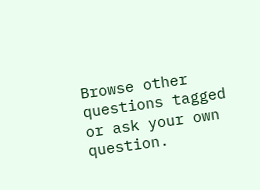Browse other questions tagged or ask your own question.